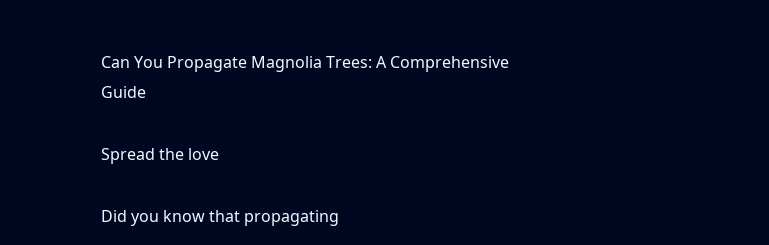Can You Propagate Magnolia Trees: A Comprehensive Guide

Spread the love

Did you know that propagating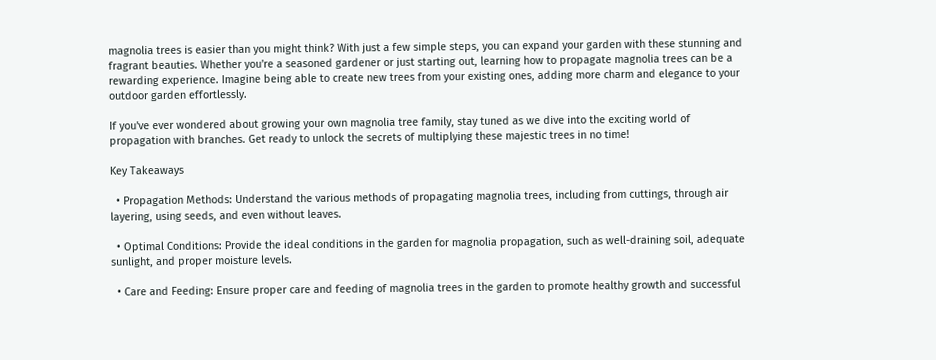magnolia trees is easier than you might think? With just a few simple steps, you can expand your garden with these stunning and fragrant beauties. Whether you're a seasoned gardener or just starting out, learning how to propagate magnolia trees can be a rewarding experience. Imagine being able to create new trees from your existing ones, adding more charm and elegance to your outdoor garden effortlessly.

If you've ever wondered about growing your own magnolia tree family, stay tuned as we dive into the exciting world of propagation with branches. Get ready to unlock the secrets of multiplying these majestic trees in no time!

Key Takeaways

  • Propagation Methods: Understand the various methods of propagating magnolia trees, including from cuttings, through air layering, using seeds, and even without leaves.

  • Optimal Conditions: Provide the ideal conditions in the garden for magnolia propagation, such as well-draining soil, adequate sunlight, and proper moisture levels.

  • Care and Feeding: Ensure proper care and feeding of magnolia trees in the garden to promote healthy growth and successful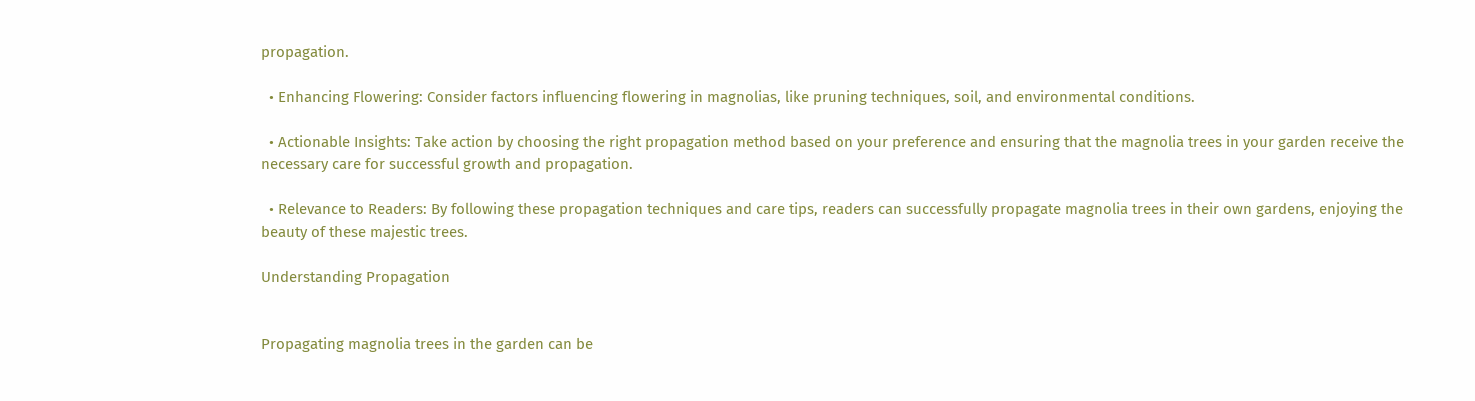propagation.

  • Enhancing Flowering: Consider factors influencing flowering in magnolias, like pruning techniques, soil, and environmental conditions.

  • Actionable Insights: Take action by choosing the right propagation method based on your preference and ensuring that the magnolia trees in your garden receive the necessary care for successful growth and propagation.

  • Relevance to Readers: By following these propagation techniques and care tips, readers can successfully propagate magnolia trees in their own gardens, enjoying the beauty of these majestic trees.

Understanding Propagation


Propagating magnolia trees in the garden can be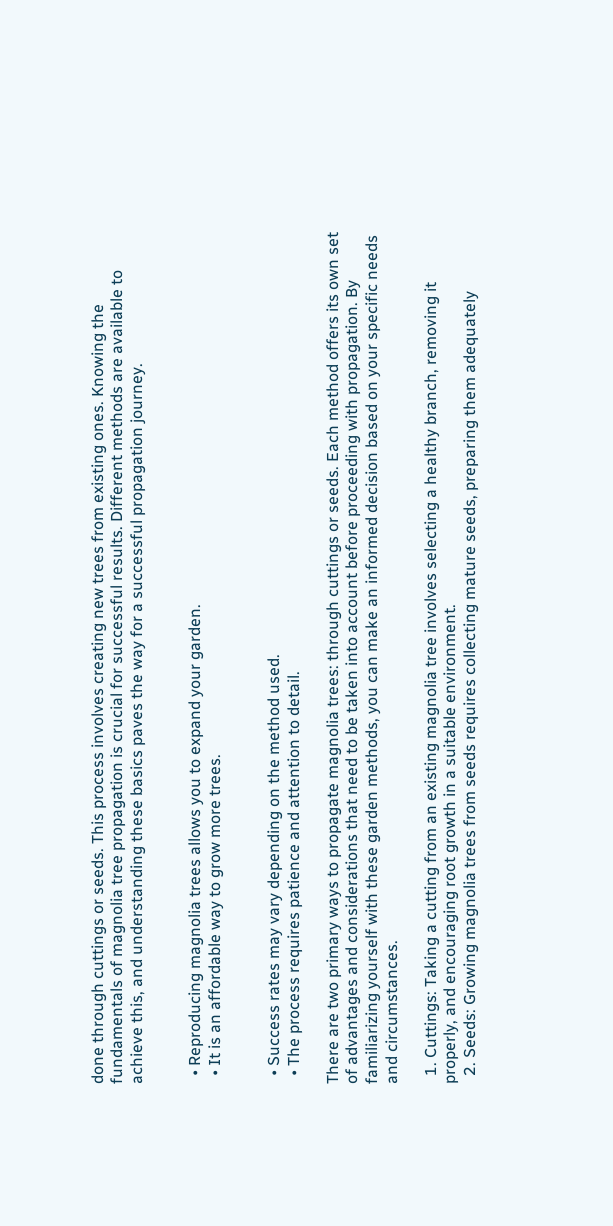done through cuttings or seeds. This process involves creating new trees from existing ones. Knowing the fundamentals of magnolia tree propagation is crucial for successful results. Different methods are available to achieve this, and understanding these basics paves the way for a successful propagation journey.


  • Reproducing magnolia trees allows you to expand your garden.
  • It is an affordable way to grow more trees.


  • Success rates may vary depending on the method used.
  • The process requires patience and attention to detail.

There are two primary ways to propagate magnolia trees: through cuttings or seeds. Each method offers its own set of advantages and considerations that need to be taken into account before proceeding with propagation. By familiarizing yourself with these garden methods, you can make an informed decision based on your specific needs and circumstances.

  1. Cuttings: Taking a cutting from an existing magnolia tree involves selecting a healthy branch, removing it properly, and encouraging root growth in a suitable environment.
  2. Seeds: Growing magnolia trees from seeds requires collecting mature seeds, preparing them adequately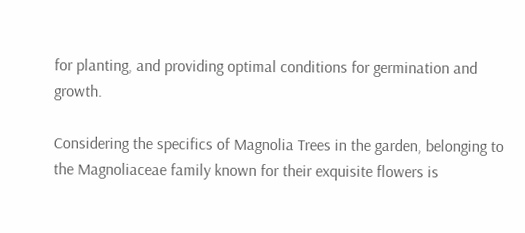for planting, and providing optimal conditions for germination and growth.

Considering the specifics of Magnolia Trees in the garden, belonging to the Magnoliaceae family known for their exquisite flowers is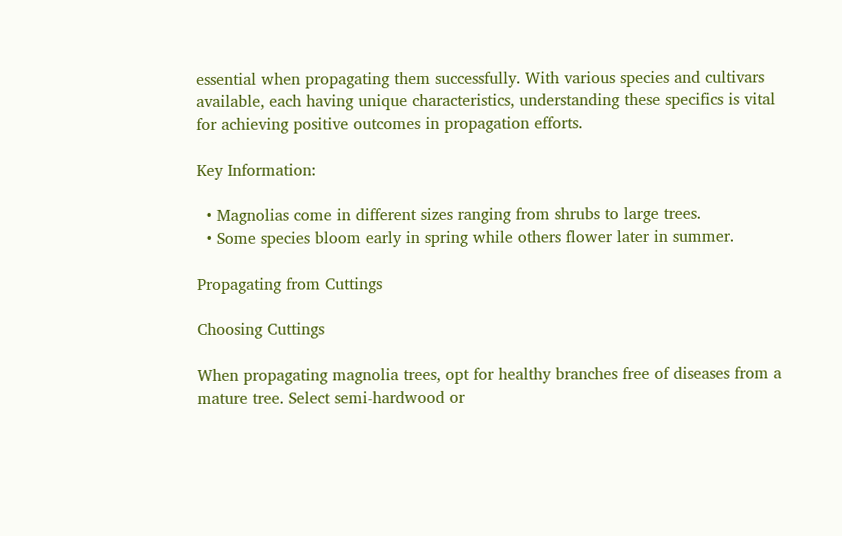essential when propagating them successfully. With various species and cultivars available, each having unique characteristics, understanding these specifics is vital for achieving positive outcomes in propagation efforts.

Key Information:

  • Magnolias come in different sizes ranging from shrubs to large trees.
  • Some species bloom early in spring while others flower later in summer.

Propagating from Cuttings

Choosing Cuttings

When propagating magnolia trees, opt for healthy branches free of diseases from a mature tree. Select semi-hardwood or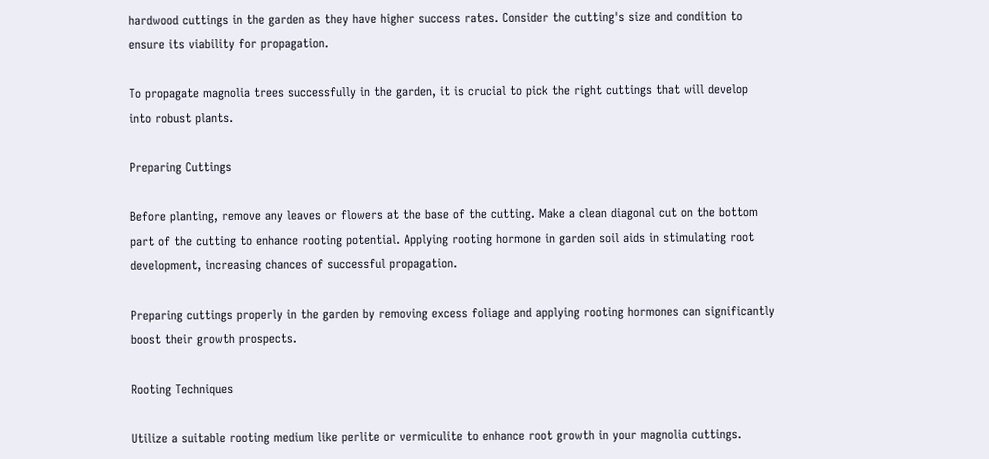hardwood cuttings in the garden as they have higher success rates. Consider the cutting's size and condition to ensure its viability for propagation.

To propagate magnolia trees successfully in the garden, it is crucial to pick the right cuttings that will develop into robust plants.

Preparing Cuttings

Before planting, remove any leaves or flowers at the base of the cutting. Make a clean diagonal cut on the bottom part of the cutting to enhance rooting potential. Applying rooting hormone in garden soil aids in stimulating root development, increasing chances of successful propagation.

Preparing cuttings properly in the garden by removing excess foliage and applying rooting hormones can significantly boost their growth prospects.

Rooting Techniques

Utilize a suitable rooting medium like perlite or vermiculite to enhance root growth in your magnolia cuttings.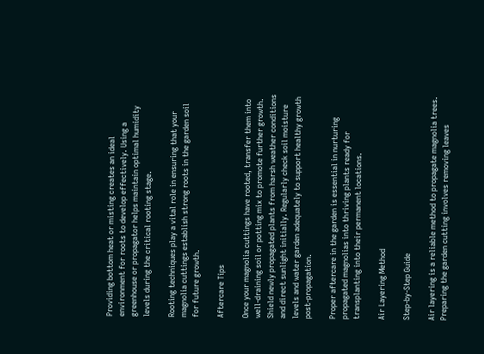Providing bottom heat or misting creates an ideal environment for roots to develop effectively. Using a greenhouse or propagator helps maintain optimal humidity levels during the critical rooting stage.

Rooting techniques play a vital role in ensuring that your magnolia cuttings establish strong roots in the garden soil for future growth.

Aftercare Tips

Once your magnolia cuttings have rooted, transfer them into well-draining soil or potting mix to promote further growth. Shield newly propagated plants from harsh weather conditions and direct sunlight initially. Regularly check soil moisture levels and water garden adequately to support healthy growth post-propagation.

Proper aftercare in the garden is essential in nurturing propagated magnolias into thriving plants ready for transplanting into their permanent locations.

Air Layering Method

Step-by-Step Guide

Air layering is a reliable method to propagate magnolia trees. Preparing the garden cutting involves removing leaves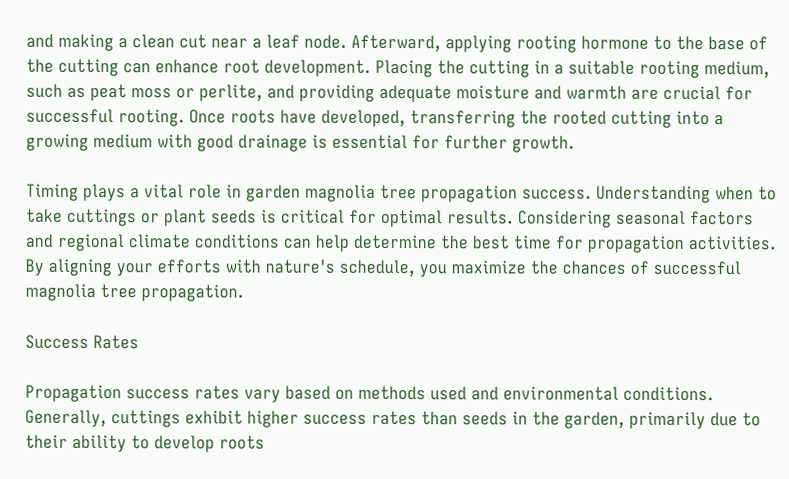and making a clean cut near a leaf node. Afterward, applying rooting hormone to the base of the cutting can enhance root development. Placing the cutting in a suitable rooting medium, such as peat moss or perlite, and providing adequate moisture and warmth are crucial for successful rooting. Once roots have developed, transferring the rooted cutting into a growing medium with good drainage is essential for further growth.

Timing plays a vital role in garden magnolia tree propagation success. Understanding when to take cuttings or plant seeds is critical for optimal results. Considering seasonal factors and regional climate conditions can help determine the best time for propagation activities. By aligning your efforts with nature's schedule, you maximize the chances of successful magnolia tree propagation.

Success Rates

Propagation success rates vary based on methods used and environmental conditions. Generally, cuttings exhibit higher success rates than seeds in the garden, primarily due to their ability to develop roots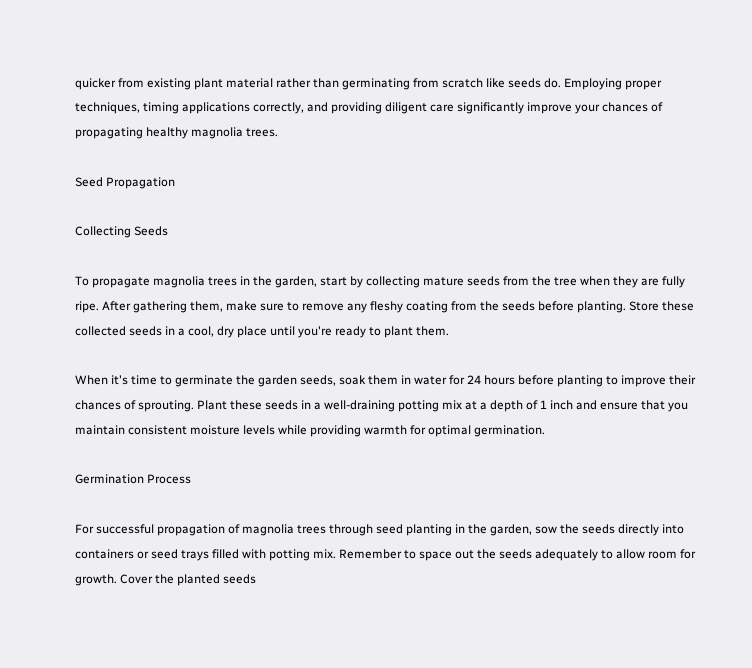quicker from existing plant material rather than germinating from scratch like seeds do. Employing proper techniques, timing applications correctly, and providing diligent care significantly improve your chances of propagating healthy magnolia trees.

Seed Propagation

Collecting Seeds

To propagate magnolia trees in the garden, start by collecting mature seeds from the tree when they are fully ripe. After gathering them, make sure to remove any fleshy coating from the seeds before planting. Store these collected seeds in a cool, dry place until you're ready to plant them.

When it's time to germinate the garden seeds, soak them in water for 24 hours before planting to improve their chances of sprouting. Plant these seeds in a well-draining potting mix at a depth of 1 inch and ensure that you maintain consistent moisture levels while providing warmth for optimal germination.

Germination Process

For successful propagation of magnolia trees through seed planting in the garden, sow the seeds directly into containers or seed trays filled with potting mix. Remember to space out the seeds adequately to allow room for growth. Cover the planted seeds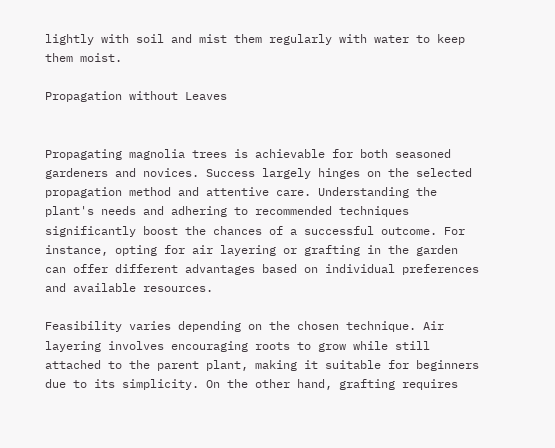lightly with soil and mist them regularly with water to keep them moist.

Propagation without Leaves


Propagating magnolia trees is achievable for both seasoned gardeners and novices. Success largely hinges on the selected propagation method and attentive care. Understanding the plant's needs and adhering to recommended techniques significantly boost the chances of a successful outcome. For instance, opting for air layering or grafting in the garden can offer different advantages based on individual preferences and available resources.

Feasibility varies depending on the chosen technique. Air layering involves encouraging roots to grow while still attached to the parent plant, making it suitable for beginners due to its simplicity. On the other hand, grafting requires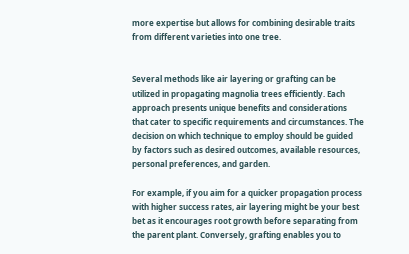more expertise but allows for combining desirable traits from different varieties into one tree.


Several methods like air layering or grafting can be utilized in propagating magnolia trees efficiently. Each approach presents unique benefits and considerations that cater to specific requirements and circumstances. The decision on which technique to employ should be guided by factors such as desired outcomes, available resources, personal preferences, and garden.

For example, if you aim for a quicker propagation process with higher success rates, air layering might be your best bet as it encourages root growth before separating from the parent plant. Conversely, grafting enables you to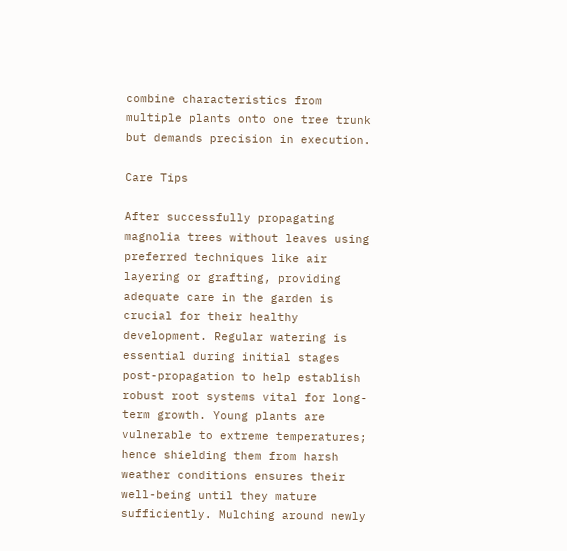combine characteristics from multiple plants onto one tree trunk but demands precision in execution.

Care Tips

After successfully propagating magnolia trees without leaves using preferred techniques like air layering or grafting, providing adequate care in the garden is crucial for their healthy development. Regular watering is essential during initial stages post-propagation to help establish robust root systems vital for long-term growth. Young plants are vulnerable to extreme temperatures; hence shielding them from harsh weather conditions ensures their well-being until they mature sufficiently. Mulching around newly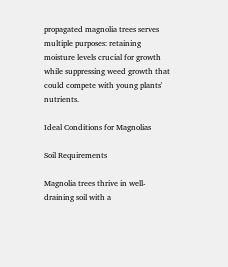propagated magnolia trees serves multiple purposes: retaining moisture levels crucial for growth while suppressing weed growth that could compete with young plants' nutrients.

Ideal Conditions for Magnolias

Soil Requirements

Magnolia trees thrive in well-draining soil with a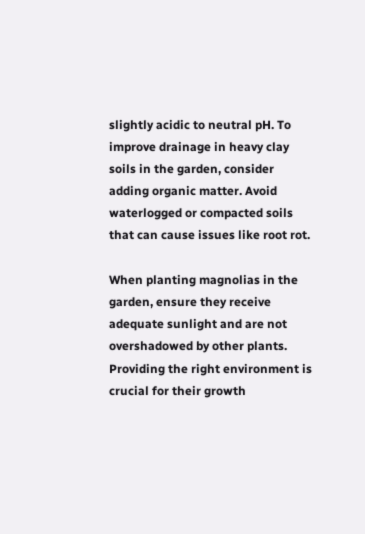slightly acidic to neutral pH. To improve drainage in heavy clay soils in the garden, consider adding organic matter. Avoid waterlogged or compacted soils that can cause issues like root rot.

When planting magnolias in the garden, ensure they receive adequate sunlight and are not overshadowed by other plants. Providing the right environment is crucial for their growth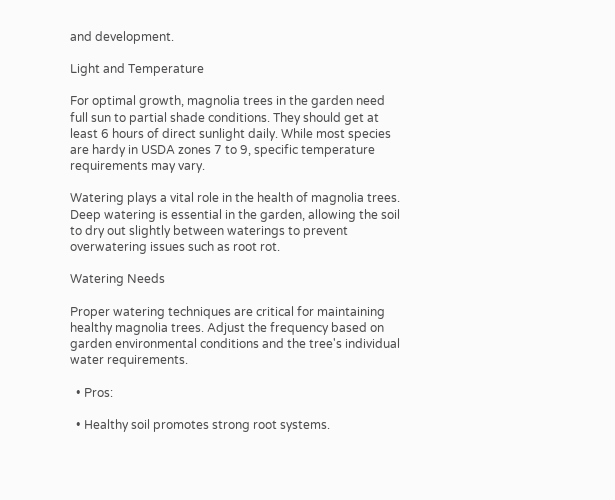and development.

Light and Temperature

For optimal growth, magnolia trees in the garden need full sun to partial shade conditions. They should get at least 6 hours of direct sunlight daily. While most species are hardy in USDA zones 7 to 9, specific temperature requirements may vary.

Watering plays a vital role in the health of magnolia trees. Deep watering is essential in the garden, allowing the soil to dry out slightly between waterings to prevent overwatering issues such as root rot.

Watering Needs

Proper watering techniques are critical for maintaining healthy magnolia trees. Adjust the frequency based on garden environmental conditions and the tree's individual water requirements.

  • Pros:

  • Healthy soil promotes strong root systems.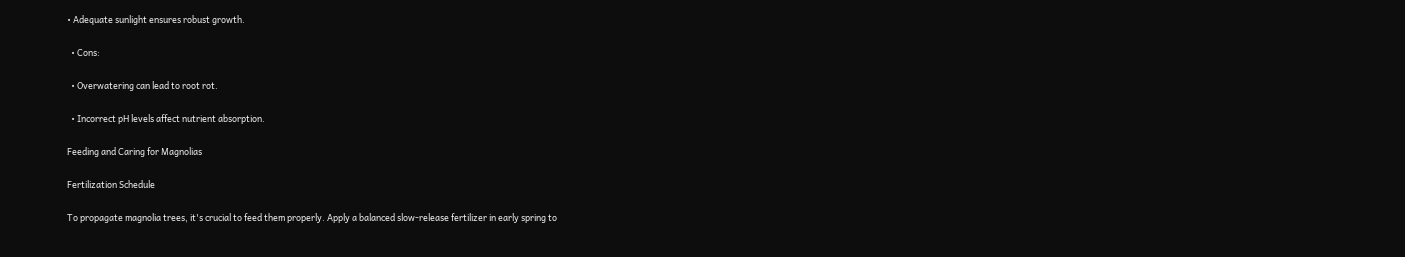• Adequate sunlight ensures robust growth.

  • Cons:

  • Overwatering can lead to root rot.

  • Incorrect pH levels affect nutrient absorption.

Feeding and Caring for Magnolias

Fertilization Schedule

To propagate magnolia trees, it's crucial to feed them properly. Apply a balanced slow-release fertilizer in early spring to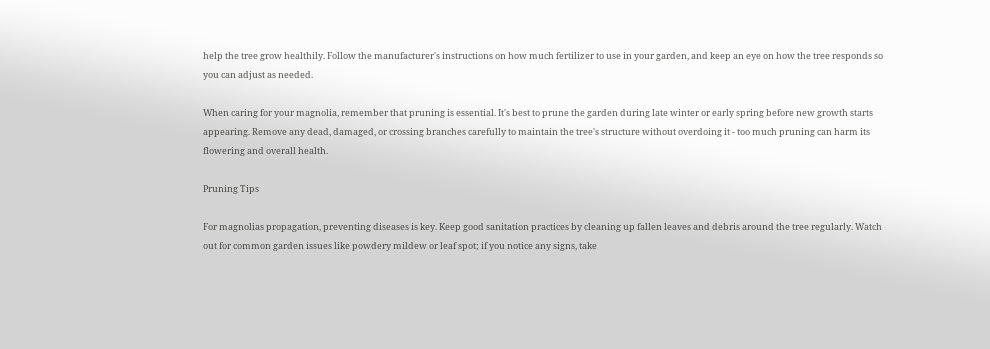help the tree grow healthily. Follow the manufacturer's instructions on how much fertilizer to use in your garden, and keep an eye on how the tree responds so you can adjust as needed.

When caring for your magnolia, remember that pruning is essential. It's best to prune the garden during late winter or early spring before new growth starts appearing. Remove any dead, damaged, or crossing branches carefully to maintain the tree's structure without overdoing it - too much pruning can harm its flowering and overall health.

Pruning Tips

For magnolias propagation, preventing diseases is key. Keep good sanitation practices by cleaning up fallen leaves and debris around the tree regularly. Watch out for common garden issues like powdery mildew or leaf spot; if you notice any signs, take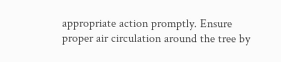appropriate action promptly. Ensure proper air circulation around the tree by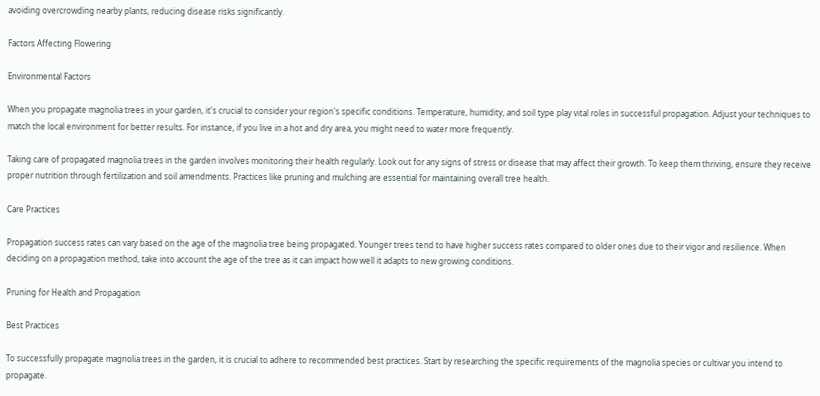avoiding overcrowding nearby plants, reducing disease risks significantly.

Factors Affecting Flowering

Environmental Factors

When you propagate magnolia trees in your garden, it's crucial to consider your region's specific conditions. Temperature, humidity, and soil type play vital roles in successful propagation. Adjust your techniques to match the local environment for better results. For instance, if you live in a hot and dry area, you might need to water more frequently.

Taking care of propagated magnolia trees in the garden involves monitoring their health regularly. Look out for any signs of stress or disease that may affect their growth. To keep them thriving, ensure they receive proper nutrition through fertilization and soil amendments. Practices like pruning and mulching are essential for maintaining overall tree health.

Care Practices

Propagation success rates can vary based on the age of the magnolia tree being propagated. Younger trees tend to have higher success rates compared to older ones due to their vigor and resilience. When deciding on a propagation method, take into account the age of the tree as it can impact how well it adapts to new growing conditions.

Pruning for Health and Propagation

Best Practices

To successfully propagate magnolia trees in the garden, it is crucial to adhere to recommended best practices. Start by researching the specific requirements of the magnolia species or cultivar you intend to propagate.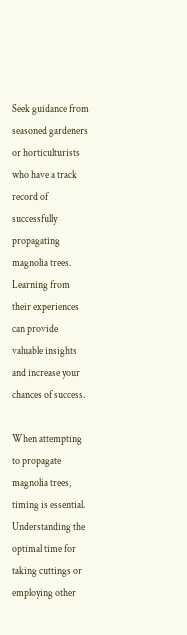Seek guidance from seasoned gardeners or horticulturists who have a track record of successfully propagating magnolia trees. Learning from their experiences can provide valuable insights and increase your chances of success.

When attempting to propagate magnolia trees, timing is essential. Understanding the optimal time for taking cuttings or employing other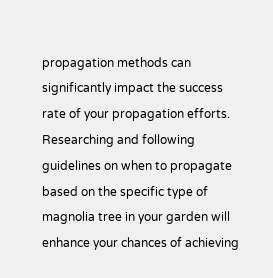propagation methods can significantly impact the success rate of your propagation efforts. Researching and following guidelines on when to propagate based on the specific type of magnolia tree in your garden will enhance your chances of achieving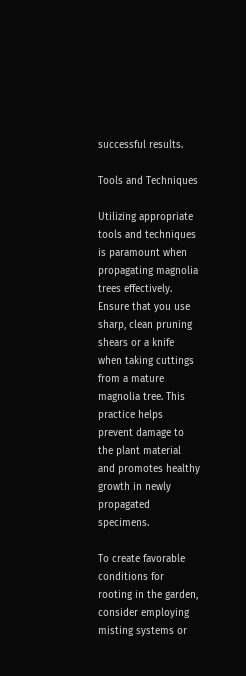successful results.

Tools and Techniques

Utilizing appropriate tools and techniques is paramount when propagating magnolia trees effectively. Ensure that you use sharp, clean pruning shears or a knife when taking cuttings from a mature magnolia tree. This practice helps prevent damage to the plant material and promotes healthy growth in newly propagated specimens.

To create favorable conditions for rooting in the garden, consider employing misting systems or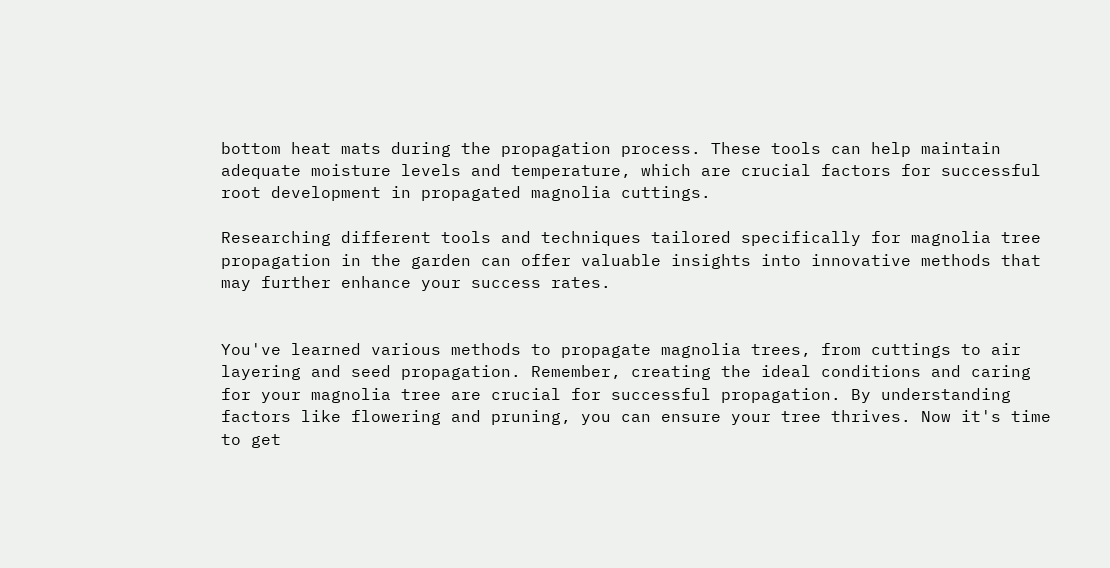bottom heat mats during the propagation process. These tools can help maintain adequate moisture levels and temperature, which are crucial factors for successful root development in propagated magnolia cuttings.

Researching different tools and techniques tailored specifically for magnolia tree propagation in the garden can offer valuable insights into innovative methods that may further enhance your success rates.


You've learned various methods to propagate magnolia trees, from cuttings to air layering and seed propagation. Remember, creating the ideal conditions and caring for your magnolia tree are crucial for successful propagation. By understanding factors like flowering and pruning, you can ensure your tree thrives. Now it's time to get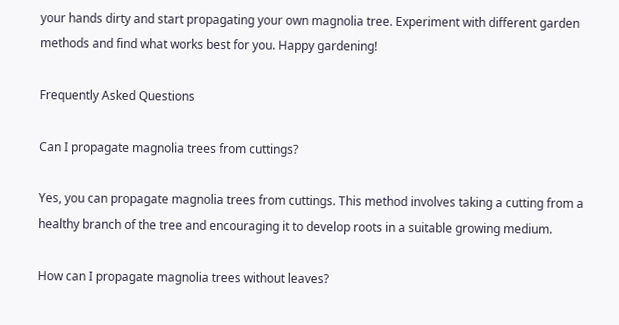your hands dirty and start propagating your own magnolia tree. Experiment with different garden methods and find what works best for you. Happy gardening!

Frequently Asked Questions

Can I propagate magnolia trees from cuttings?

Yes, you can propagate magnolia trees from cuttings. This method involves taking a cutting from a healthy branch of the tree and encouraging it to develop roots in a suitable growing medium.

How can I propagate magnolia trees without leaves?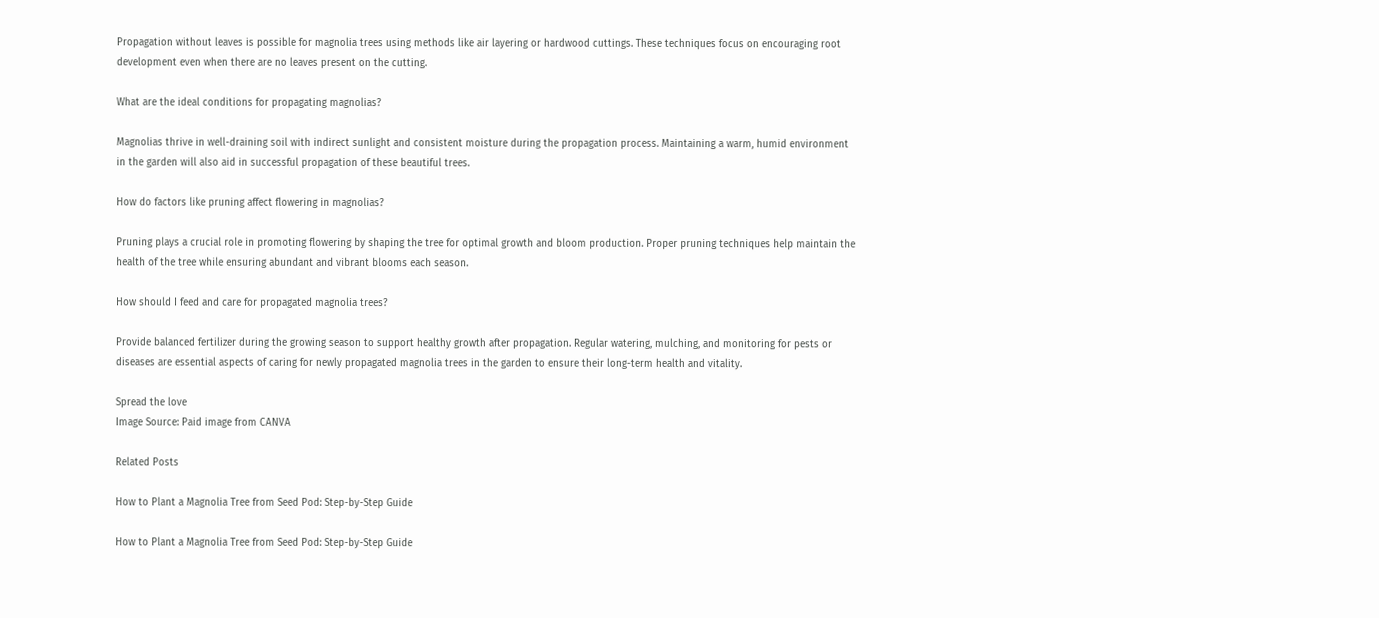Propagation without leaves is possible for magnolia trees using methods like air layering or hardwood cuttings. These techniques focus on encouraging root development even when there are no leaves present on the cutting.

What are the ideal conditions for propagating magnolias?

Magnolias thrive in well-draining soil with indirect sunlight and consistent moisture during the propagation process. Maintaining a warm, humid environment in the garden will also aid in successful propagation of these beautiful trees.

How do factors like pruning affect flowering in magnolias?

Pruning plays a crucial role in promoting flowering by shaping the tree for optimal growth and bloom production. Proper pruning techniques help maintain the health of the tree while ensuring abundant and vibrant blooms each season.

How should I feed and care for propagated magnolia trees?

Provide balanced fertilizer during the growing season to support healthy growth after propagation. Regular watering, mulching, and monitoring for pests or diseases are essential aspects of caring for newly propagated magnolia trees in the garden to ensure their long-term health and vitality.

Spread the love
Image Source: Paid image from CANVA

Related Posts

How to Plant a Magnolia Tree from Seed Pod: Step-by-Step Guide

How to Plant a Magnolia Tree from Seed Pod: Step-by-Step Guide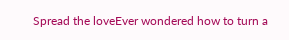Spread the loveEver wondered how to turn a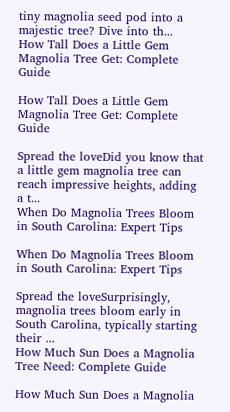tiny magnolia seed pod into a majestic tree? Dive into th...
How Tall Does a Little Gem Magnolia Tree Get: Complete Guide

How Tall Does a Little Gem Magnolia Tree Get: Complete Guide

Spread the loveDid you know that a little gem magnolia tree can reach impressive heights, adding a t...
When Do Magnolia Trees Bloom in South Carolina: Expert Tips

When Do Magnolia Trees Bloom in South Carolina: Expert Tips

Spread the loveSurprisingly, magnolia trees bloom early in South Carolina, typically starting their ...
How Much Sun Does a Magnolia Tree Need: Complete Guide

How Much Sun Does a Magnolia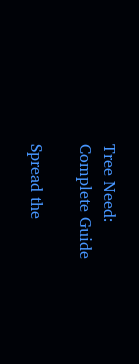Tree Need: Complete Guide

Spread the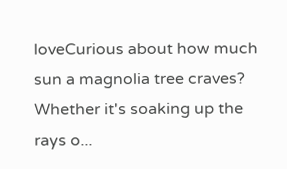loveCurious about how much sun a magnolia tree craves? Whether it's soaking up the rays o...